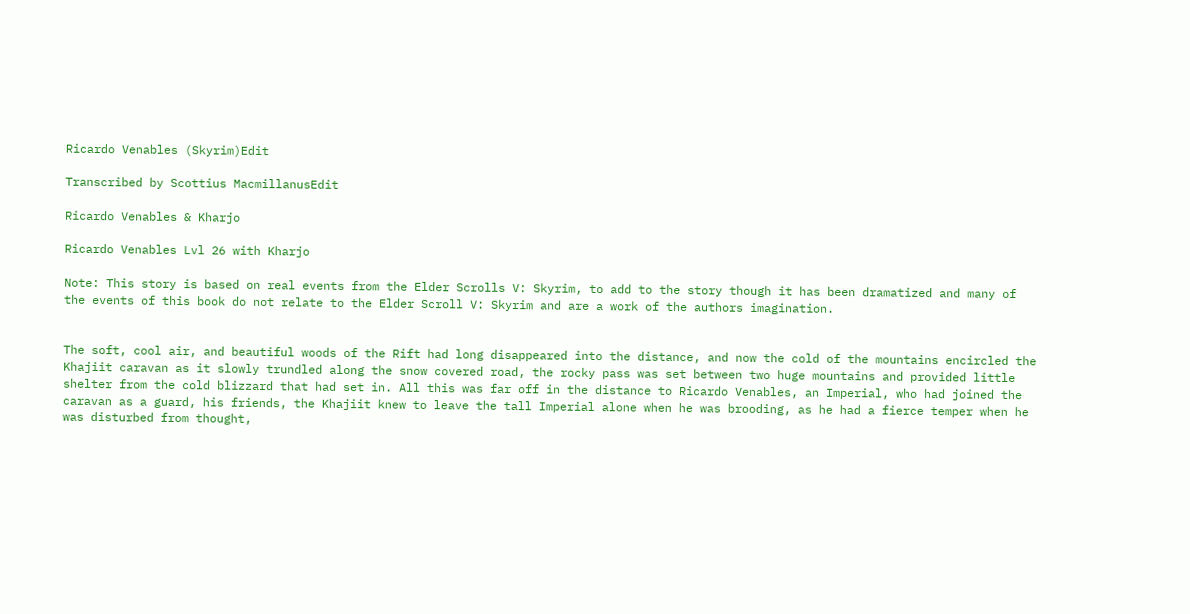Ricardo Venables (Skyrim)Edit

Transcribed by Scottius MacmillanusEdit

Ricardo Venables & Kharjo

Ricardo Venables Lvl 26 with Kharjo

Note: This story is based on real events from the Elder Scrolls V: Skyrim, to add to the story though it has been dramatized and many of the events of this book do not relate to the Elder Scroll V: Skyrim and are a work of the authors imagination.


The soft, cool air, and beautiful woods of the Rift had long disappeared into the distance, and now the cold of the mountains encircled the Khajiit caravan as it slowly trundled along the snow covered road, the rocky pass was set between two huge mountains and provided little shelter from the cold blizzard that had set in. All this was far off in the distance to Ricardo Venables, an Imperial, who had joined the caravan as a guard, his friends, the Khajiit knew to leave the tall Imperial alone when he was brooding, as he had a fierce temper when he was disturbed from thought,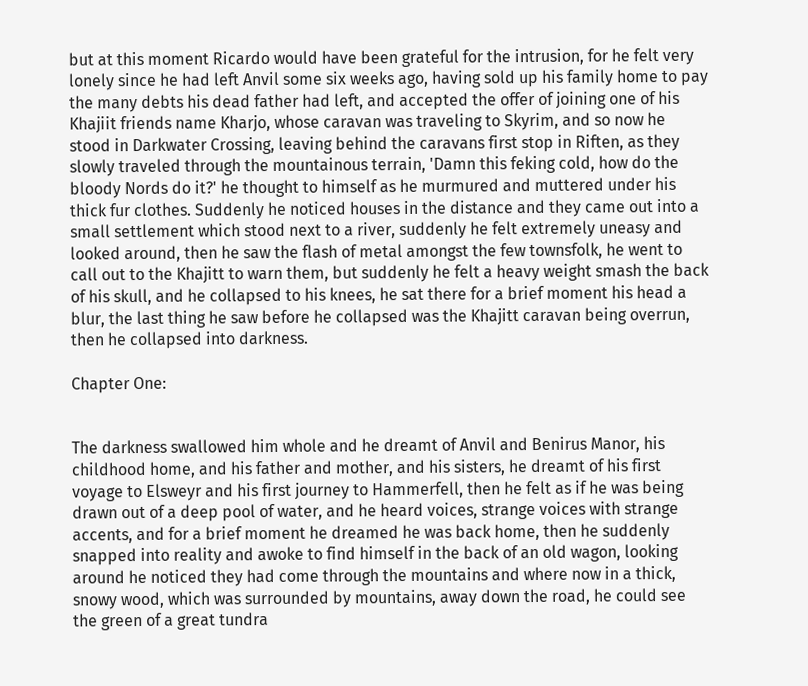but at this moment Ricardo would have been grateful for the intrusion, for he felt very lonely since he had left Anvil some six weeks ago, having sold up his family home to pay the many debts his dead father had left, and accepted the offer of joining one of his Khajiit friends name Kharjo, whose caravan was traveling to Skyrim, and so now he stood in Darkwater Crossing, leaving behind the caravans first stop in Riften, as they slowly traveled through the mountainous terrain, 'Damn this feking cold, how do the bloody Nords do it?' he thought to himself as he murmured and muttered under his thick fur clothes. Suddenly he noticed houses in the distance and they came out into a small settlement which stood next to a river, suddenly he felt extremely uneasy and looked around, then he saw the flash of metal amongst the few townsfolk, he went to call out to the Khajitt to warn them, but suddenly he felt a heavy weight smash the back of his skull, and he collapsed to his knees, he sat there for a brief moment his head a blur, the last thing he saw before he collapsed was the Khajitt caravan being overrun, then he collapsed into darkness.

Chapter One:


The darkness swallowed him whole and he dreamt of Anvil and Benirus Manor, his childhood home, and his father and mother, and his sisters, he dreamt of his first voyage to Elsweyr and his first journey to Hammerfell, then he felt as if he was being drawn out of a deep pool of water, and he heard voices, strange voices with strange accents, and for a brief moment he dreamed he was back home, then he suddenly snapped into reality and awoke to find himself in the back of an old wagon, looking around he noticed they had come through the mountains and where now in a thick, snowy wood, which was surrounded by mountains, away down the road, he could see the green of a great tundra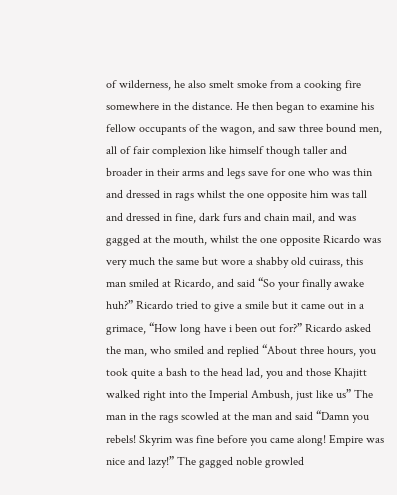of wilderness, he also smelt smoke from a cooking fire somewhere in the distance. He then began to examine his fellow occupants of the wagon, and saw three bound men, all of fair complexion like himself though taller and broader in their arms and legs save for one who was thin and dressed in rags whilst the one opposite him was tall and dressed in fine, dark furs and chain mail, and was gagged at the mouth, whilst the one opposite Ricardo was very much the same but wore a shabby old cuirass, this man smiled at Ricardo, and said “So your finally awake huh?” Ricardo tried to give a smile but it came out in a grimace, “How long have i been out for?” Ricardo asked the man, who smiled and replied “About three hours, you took quite a bash to the head lad, you and those Khajitt walked right into the Imperial Ambush, just like us” The man in the rags scowled at the man and said “Damn you rebels! Skyrim was fine before you came along! Empire was nice and lazy!” The gagged noble growled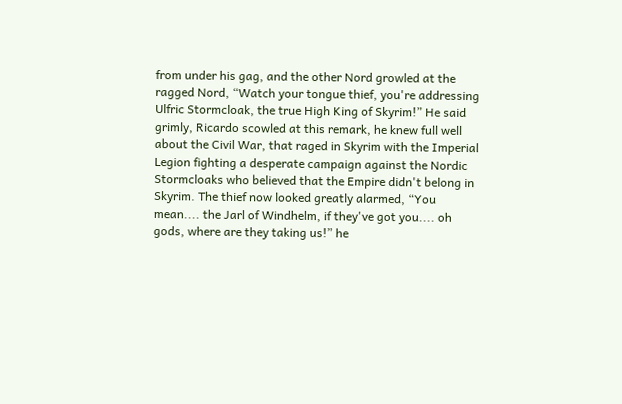from under his gag, and the other Nord growled at the ragged Nord, “Watch your tongue thief, you're addressing Ulfric Stormcloak, the true High King of Skyrim!” He said grimly, Ricardo scowled at this remark, he knew full well about the Civil War, that raged in Skyrim with the Imperial Legion fighting a desperate campaign against the Nordic Stormcloaks who believed that the Empire didn't belong in Skyrim. The thief now looked greatly alarmed, “You mean.... the Jarl of Windhelm, if they've got you.... oh gods, where are they taking us!” he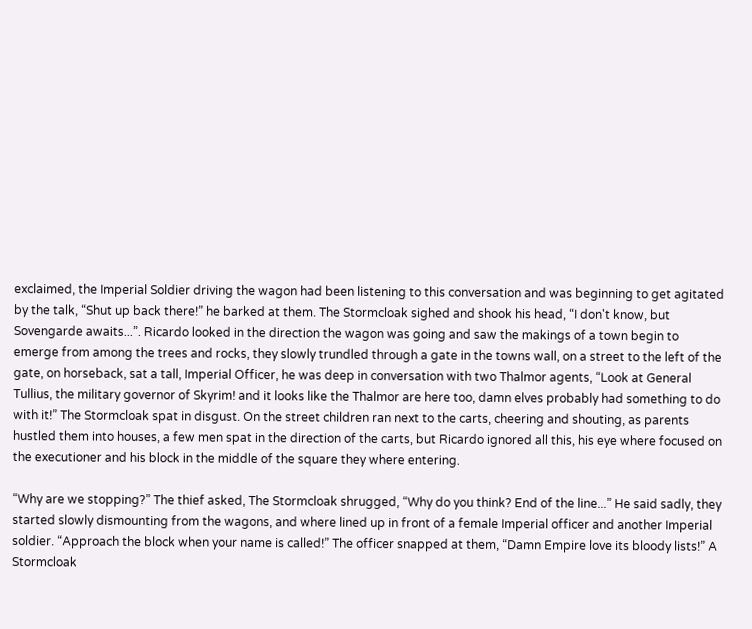exclaimed, the Imperial Soldier driving the wagon had been listening to this conversation and was beginning to get agitated by the talk, “Shut up back there!” he barked at them. The Stormcloak sighed and shook his head, “I don't know, but Sovengarde awaits...”. Ricardo looked in the direction the wagon was going and saw the makings of a town begin to emerge from among the trees and rocks, they slowly trundled through a gate in the towns wall, on a street to the left of the gate, on horseback, sat a tall, Imperial Officer, he was deep in conversation with two Thalmor agents, “Look at General Tullius, the military governor of Skyrim! and it looks like the Thalmor are here too, damn elves probably had something to do with it!” The Stormcloak spat in disgust. On the street children ran next to the carts, cheering and shouting, as parents hustled them into houses, a few men spat in the direction of the carts, but Ricardo ignored all this, his eye where focused on the executioner and his block in the middle of the square they where entering.

“Why are we stopping?” The thief asked, The Stormcloak shrugged, “Why do you think? End of the line...” He said sadly, they started slowly dismounting from the wagons, and where lined up in front of a female Imperial officer and another Imperial soldier. “Approach the block when your name is called!” The officer snapped at them, “Damn Empire love its bloody lists!” A Stormcloak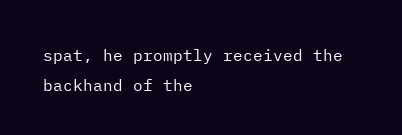spat, he promptly received the backhand of the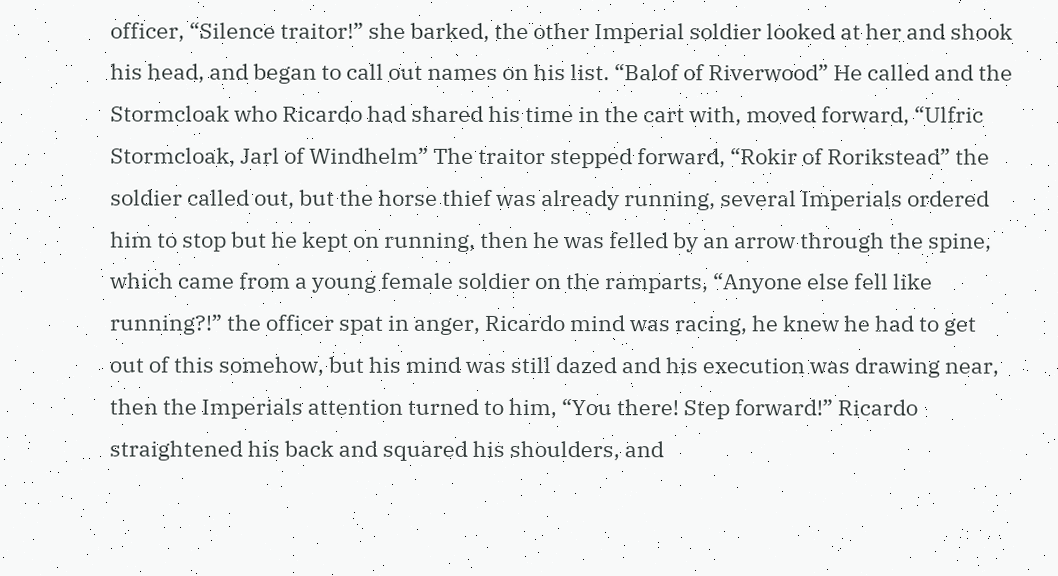officer, “Silence traitor!” she barked, the other Imperial soldier looked at her and shook his head, and began to call out names on his list. “Balof of Riverwood” He called and the Stormcloak who Ricardo had shared his time in the cart with, moved forward, “Ulfric Stormcloak, Jarl of Windhelm” The traitor stepped forward, “Rokir of Rorikstead” the soldier called out, but the horse thief was already running, several Imperials ordered him to stop but he kept on running, then he was felled by an arrow through the spine, which came from a young female soldier on the ramparts, “Anyone else fell like running?!” the officer spat in anger, Ricardo mind was racing, he knew he had to get out of this somehow, but his mind was still dazed and his execution was drawing near, then the Imperials attention turned to him, “You there! Step forward!” Ricardo straightened his back and squared his shoulders, and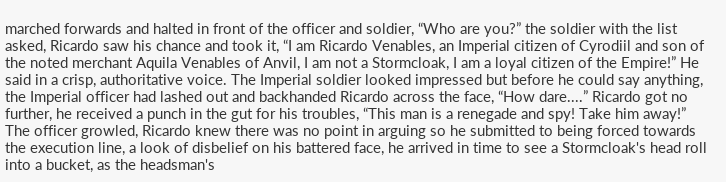marched forwards and halted in front of the officer and soldier, “Who are you?” the soldier with the list asked, Ricardo saw his chance and took it, “I am Ricardo Venables, an Imperial citizen of Cyrodiil and son of the noted merchant Aquila Venables of Anvil, I am not a Stormcloak, I am a loyal citizen of the Empire!” He said in a crisp, authoritative voice. The Imperial soldier looked impressed but before he could say anything, the Imperial officer had lashed out and backhanded Ricardo across the face, “How dare....” Ricardo got no further, he received a punch in the gut for his troubles, “This man is a renegade and spy! Take him away!” The officer growled, Ricardo knew there was no point in arguing so he submitted to being forced towards the execution line, a look of disbelief on his battered face, he arrived in time to see a Stormcloak's head roll into a bucket, as the headsman's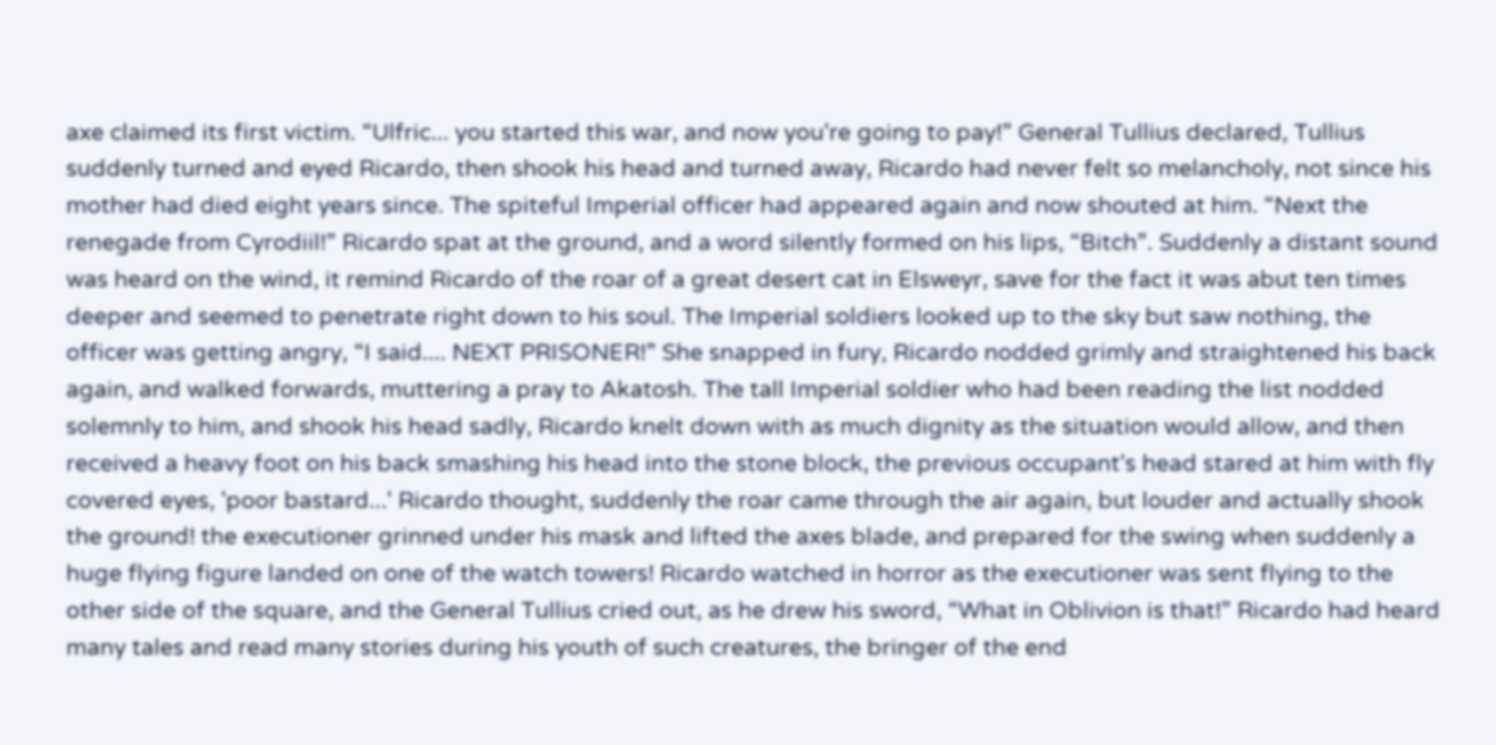axe claimed its first victim. “Ulfric... you started this war, and now you're going to pay!” General Tullius declared, Tullius suddenly turned and eyed Ricardo, then shook his head and turned away, Ricardo had never felt so melancholy, not since his mother had died eight years since. The spiteful Imperial officer had appeared again and now shouted at him. “Next the renegade from Cyrodiil!” Ricardo spat at the ground, and a word silently formed on his lips, “Bitch”. Suddenly a distant sound was heard on the wind, it remind Ricardo of the roar of a great desert cat in Elsweyr, save for the fact it was abut ten times deeper and seemed to penetrate right down to his soul. The Imperial soldiers looked up to the sky but saw nothing, the officer was getting angry, “I said.... NEXT PRISONER!” She snapped in fury, Ricardo nodded grimly and straightened his back again, and walked forwards, muttering a pray to Akatosh. The tall Imperial soldier who had been reading the list nodded solemnly to him, and shook his head sadly, Ricardo knelt down with as much dignity as the situation would allow, and then received a heavy foot on his back smashing his head into the stone block, the previous occupant's head stared at him with fly covered eyes, 'poor bastard...' Ricardo thought, suddenly the roar came through the air again, but louder and actually shook the ground! the executioner grinned under his mask and lifted the axes blade, and prepared for the swing when suddenly a huge flying figure landed on one of the watch towers! Ricardo watched in horror as the executioner was sent flying to the other side of the square, and the General Tullius cried out, as he drew his sword, “What in Oblivion is that!” Ricardo had heard many tales and read many stories during his youth of such creatures, the bringer of the end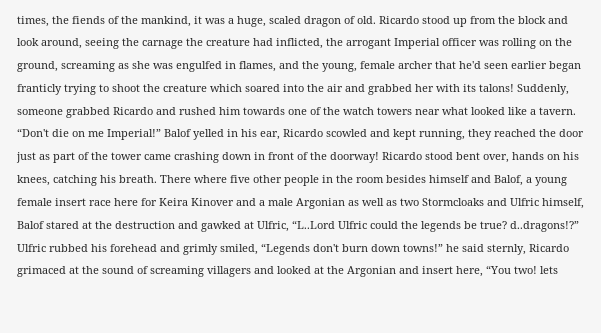times, the fiends of the mankind, it was a huge, scaled dragon of old. Ricardo stood up from the block and look around, seeing the carnage the creature had inflicted, the arrogant Imperial officer was rolling on the ground, screaming as she was engulfed in flames, and the young, female archer that he'd seen earlier began franticly trying to shoot the creature which soared into the air and grabbed her with its talons! Suddenly, someone grabbed Ricardo and rushed him towards one of the watch towers near what looked like a tavern. “Don't die on me Imperial!” Balof yelled in his ear, Ricardo scowled and kept running, they reached the door just as part of the tower came crashing down in front of the doorway! Ricardo stood bent over, hands on his knees, catching his breath. There where five other people in the room besides himself and Balof, a young female insert race here for Keira Kinover and a male Argonian as well as two Stormcloaks and Ulfric himself, Balof stared at the destruction and gawked at Ulfric, “L..Lord Ulfric could the legends be true? d..dragons!?” Ulfric rubbed his forehead and grimly smiled, “Legends don't burn down towns!” he said sternly, Ricardo grimaced at the sound of screaming villagers and looked at the Argonian and insert here, “You two! lets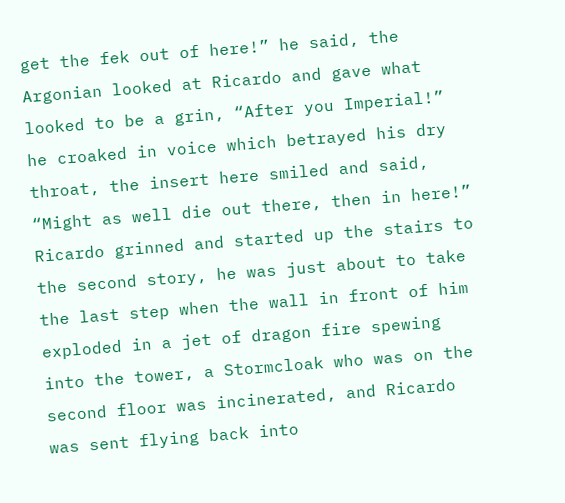get the fek out of here!” he said, the Argonian looked at Ricardo and gave what looked to be a grin, “After you Imperial!” he croaked in voice which betrayed his dry throat, the insert here smiled and said, “Might as well die out there, then in here!” Ricardo grinned and started up the stairs to the second story, he was just about to take the last step when the wall in front of him exploded in a jet of dragon fire spewing into the tower, a Stormcloak who was on the second floor was incinerated, and Ricardo was sent flying back into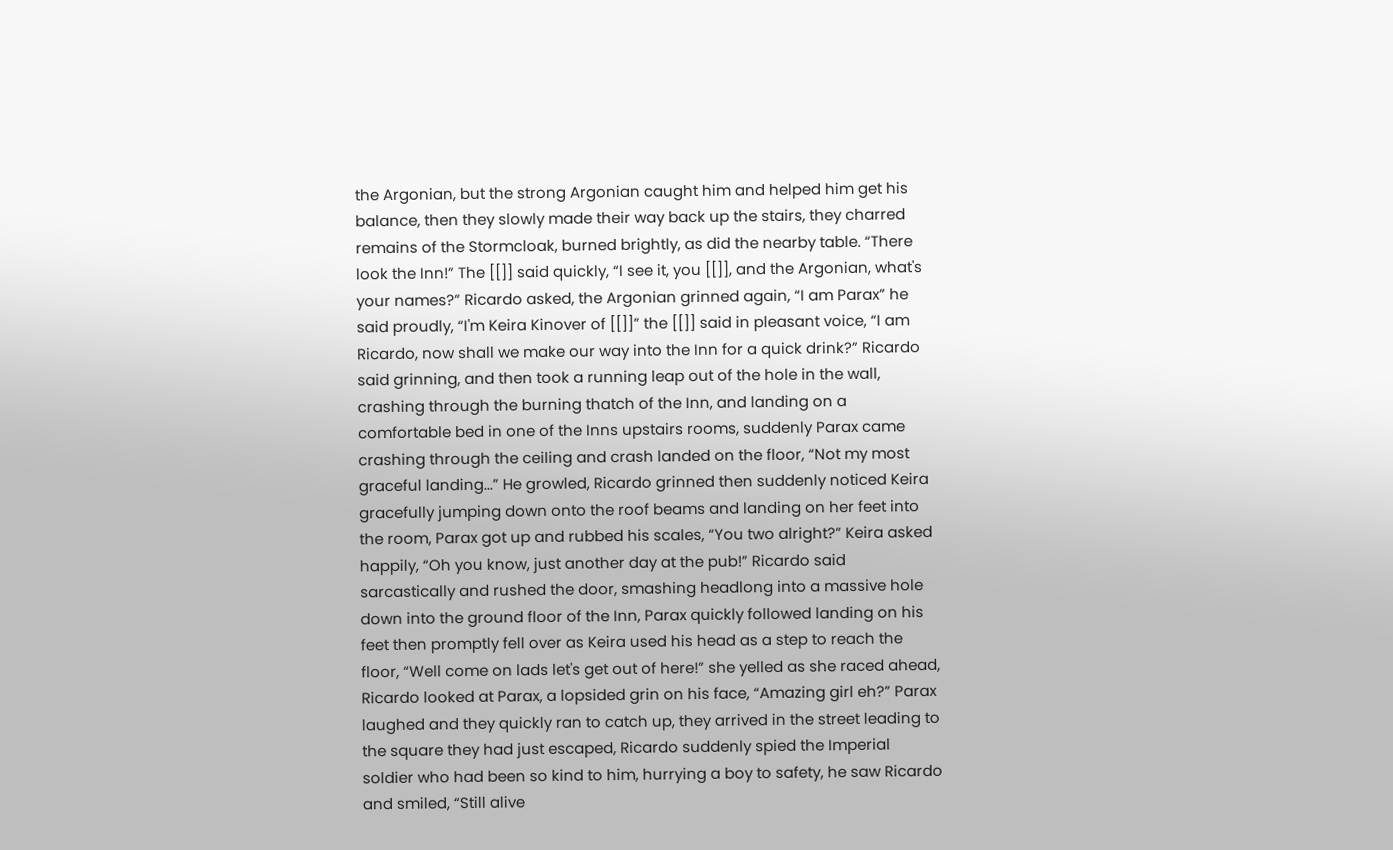the Argonian, but the strong Argonian caught him and helped him get his balance, then they slowly made their way back up the stairs, they charred remains of the Stormcloak, burned brightly, as did the nearby table. “There look the Inn!” The [[]] said quickly, “I see it, you [[]], and the Argonian, what's your names?” Ricardo asked, the Argonian grinned again, “I am Parax” he said proudly, “I'm Keira Kinover of [[]]” the [[]] said in pleasant voice, “I am Ricardo, now shall we make our way into the Inn for a quick drink?” Ricardo said grinning, and then took a running leap out of the hole in the wall, crashing through the burning thatch of the Inn, and landing on a comfortable bed in one of the Inns upstairs rooms, suddenly Parax came crashing through the ceiling and crash landed on the floor, “Not my most graceful landing...” He growled, Ricardo grinned then suddenly noticed Keira gracefully jumping down onto the roof beams and landing on her feet into the room, Parax got up and rubbed his scales, “You two alright?” Keira asked happily, “Oh you know, just another day at the pub!” Ricardo said sarcastically and rushed the door, smashing headlong into a massive hole down into the ground floor of the Inn, Parax quickly followed landing on his feet then promptly fell over as Keira used his head as a step to reach the floor, “Well come on lads let's get out of here!” she yelled as she raced ahead, Ricardo looked at Parax, a lopsided grin on his face, “Amazing girl eh?” Parax laughed and they quickly ran to catch up, they arrived in the street leading to the square they had just escaped, Ricardo suddenly spied the Imperial soldier who had been so kind to him, hurrying a boy to safety, he saw Ricardo and smiled, “Still alive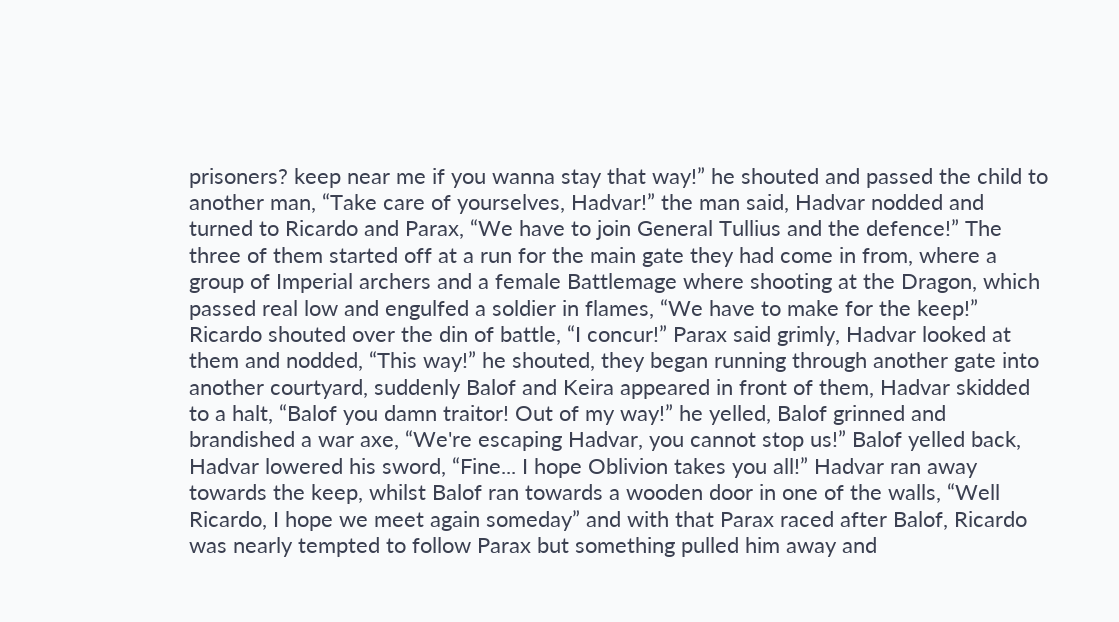prisoners? keep near me if you wanna stay that way!” he shouted and passed the child to another man, “Take care of yourselves, Hadvar!” the man said, Hadvar nodded and turned to Ricardo and Parax, “We have to join General Tullius and the defence!” The three of them started off at a run for the main gate they had come in from, where a group of Imperial archers and a female Battlemage where shooting at the Dragon, which passed real low and engulfed a soldier in flames, “We have to make for the keep!” Ricardo shouted over the din of battle, “I concur!” Parax said grimly, Hadvar looked at them and nodded, “This way!” he shouted, they began running through another gate into another courtyard, suddenly Balof and Keira appeared in front of them, Hadvar skidded to a halt, “Balof you damn traitor! Out of my way!” he yelled, Balof grinned and brandished a war axe, “We're escaping Hadvar, you cannot stop us!” Balof yelled back, Hadvar lowered his sword, “Fine... I hope Oblivion takes you all!” Hadvar ran away towards the keep, whilst Balof ran towards a wooden door in one of the walls, “Well Ricardo, I hope we meet again someday” and with that Parax raced after Balof, Ricardo was nearly tempted to follow Parax but something pulled him away and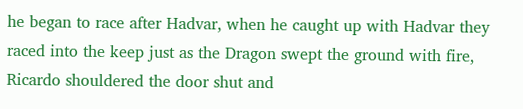he began to race after Hadvar, when he caught up with Hadvar they raced into the keep just as the Dragon swept the ground with fire, Ricardo shouldered the door shut and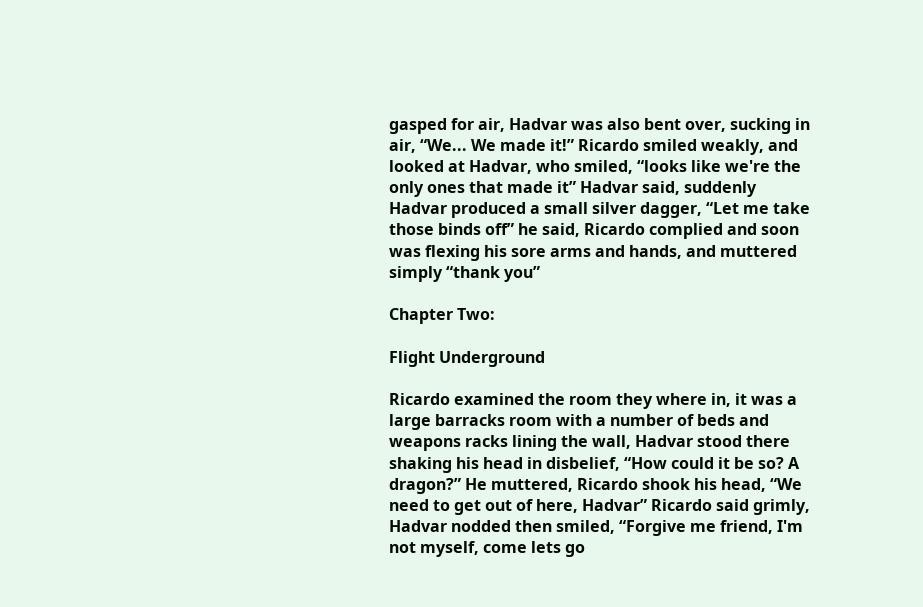gasped for air, Hadvar was also bent over, sucking in air, “We... We made it!” Ricardo smiled weakly, and looked at Hadvar, who smiled, “looks like we're the only ones that made it” Hadvar said, suddenly Hadvar produced a small silver dagger, “Let me take those binds off” he said, Ricardo complied and soon was flexing his sore arms and hands, and muttered simply “thank you”

Chapter Two:

Flight Underground

Ricardo examined the room they where in, it was a large barracks room with a number of beds and weapons racks lining the wall, Hadvar stood there shaking his head in disbelief, “How could it be so? A dragon?” He muttered, Ricardo shook his head, “We need to get out of here, Hadvar” Ricardo said grimly, Hadvar nodded then smiled, “Forgive me friend, I'm not myself, come lets go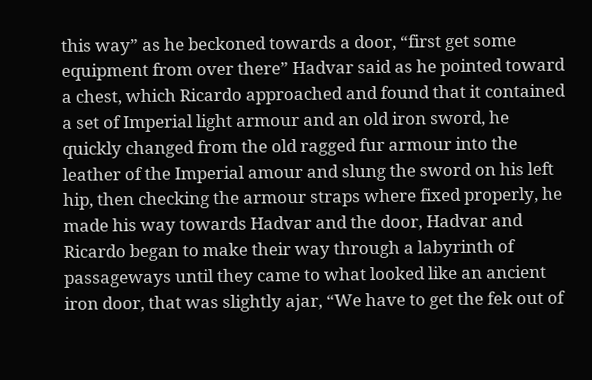this way” as he beckoned towards a door, “first get some equipment from over there” Hadvar said as he pointed toward a chest, which Ricardo approached and found that it contained a set of Imperial light armour and an old iron sword, he quickly changed from the old ragged fur armour into the leather of the Imperial amour and slung the sword on his left hip, then checking the armour straps where fixed properly, he made his way towards Hadvar and the door, Hadvar and Ricardo began to make their way through a labyrinth of passageways until they came to what looked like an ancient iron door, that was slightly ajar, “We have to get the fek out of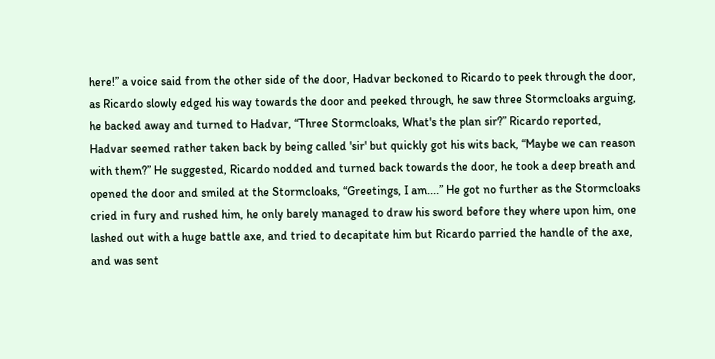here!” a voice said from the other side of the door, Hadvar beckoned to Ricardo to peek through the door, as Ricardo slowly edged his way towards the door and peeked through, he saw three Stormcloaks arguing, he backed away and turned to Hadvar, “Three Stormcloaks, What's the plan sir?” Ricardo reported, Hadvar seemed rather taken back by being called 'sir' but quickly got his wits back, “Maybe we can reason with them?” He suggested, Ricardo nodded and turned back towards the door, he took a deep breath and opened the door and smiled at the Stormcloaks, “Greetings, I am....” He got no further as the Stormcloaks cried in fury and rushed him, he only barely managed to draw his sword before they where upon him, one lashed out with a huge battle axe, and tried to decapitate him but Ricardo parried the handle of the axe, and was sent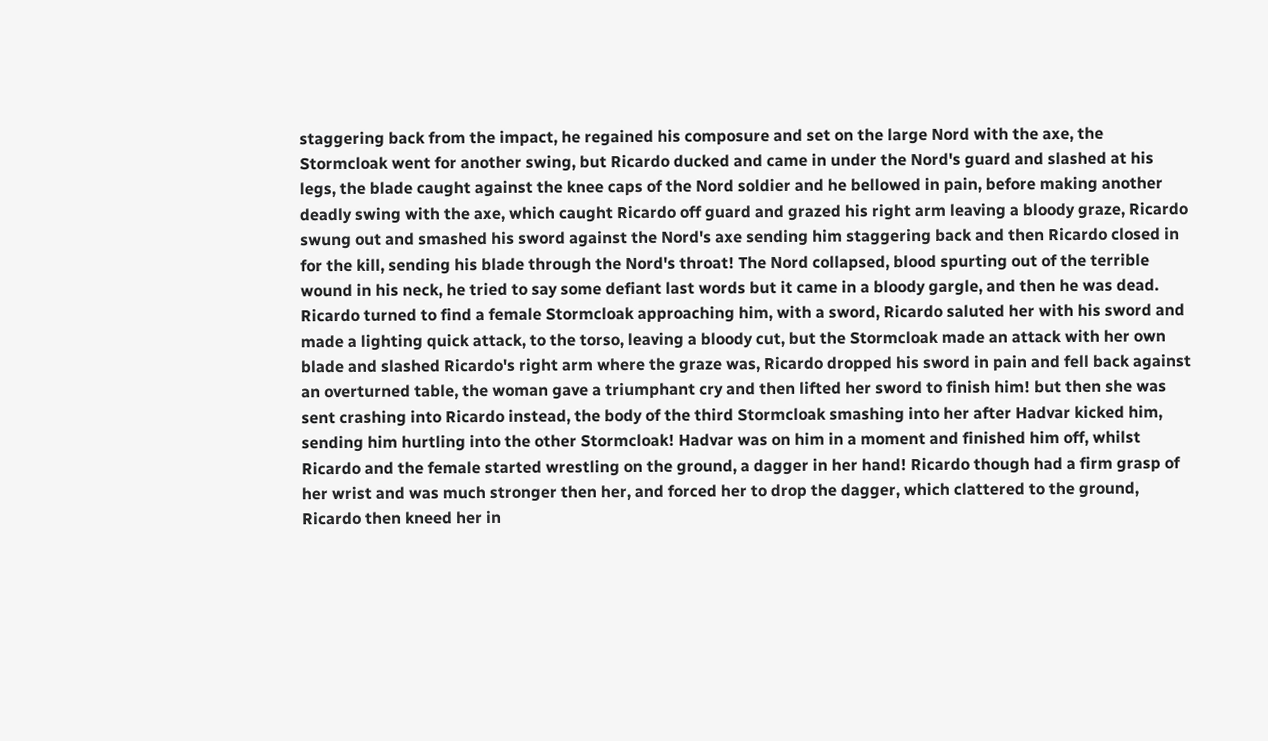staggering back from the impact, he regained his composure and set on the large Nord with the axe, the Stormcloak went for another swing, but Ricardo ducked and came in under the Nord's guard and slashed at his legs, the blade caught against the knee caps of the Nord soldier and he bellowed in pain, before making another deadly swing with the axe, which caught Ricardo off guard and grazed his right arm leaving a bloody graze, Ricardo swung out and smashed his sword against the Nord's axe sending him staggering back and then Ricardo closed in for the kill, sending his blade through the Nord's throat! The Nord collapsed, blood spurting out of the terrible wound in his neck, he tried to say some defiant last words but it came in a bloody gargle, and then he was dead. Ricardo turned to find a female Stormcloak approaching him, with a sword, Ricardo saluted her with his sword and made a lighting quick attack, to the torso, leaving a bloody cut, but the Stormcloak made an attack with her own blade and slashed Ricardo's right arm where the graze was, Ricardo dropped his sword in pain and fell back against an overturned table, the woman gave a triumphant cry and then lifted her sword to finish him! but then she was sent crashing into Ricardo instead, the body of the third Stormcloak smashing into her after Hadvar kicked him, sending him hurtling into the other Stormcloak! Hadvar was on him in a moment and finished him off, whilst Ricardo and the female started wrestling on the ground, a dagger in her hand! Ricardo though had a firm grasp of her wrist and was much stronger then her, and forced her to drop the dagger, which clattered to the ground, Ricardo then kneed her in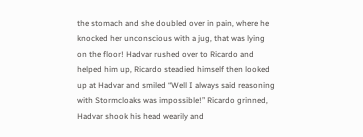the stomach and she doubled over in pain, where he knocked her unconscious with a jug, that was lying on the floor! Hadvar rushed over to Ricardo and helped him up, Ricardo steadied himself then looked up at Hadvar and smiled “Well I always said reasoning with Stormcloaks was impossible!” Ricardo grinned, Hadvar shook his head wearily and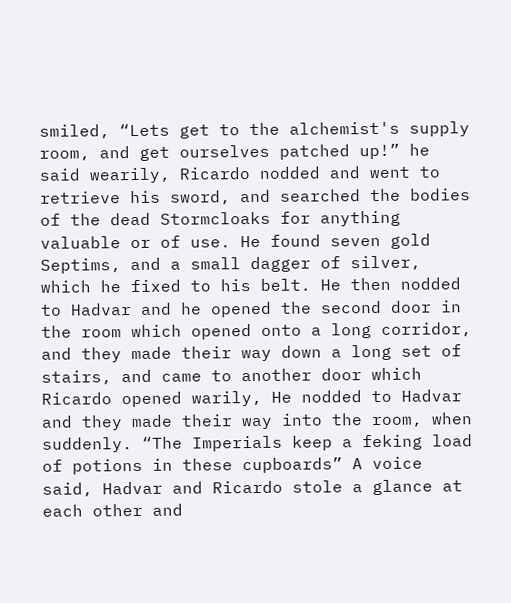smiled, “Lets get to the alchemist's supply room, and get ourselves patched up!” he said wearily, Ricardo nodded and went to retrieve his sword, and searched the bodies of the dead Stormcloaks for anything valuable or of use. He found seven gold Septims, and a small dagger of silver, which he fixed to his belt. He then nodded to Hadvar and he opened the second door in the room which opened onto a long corridor, and they made their way down a long set of stairs, and came to another door which Ricardo opened warily, He nodded to Hadvar and they made their way into the room, when suddenly. “The Imperials keep a feking load of potions in these cupboards” A voice said, Hadvar and Ricardo stole a glance at each other and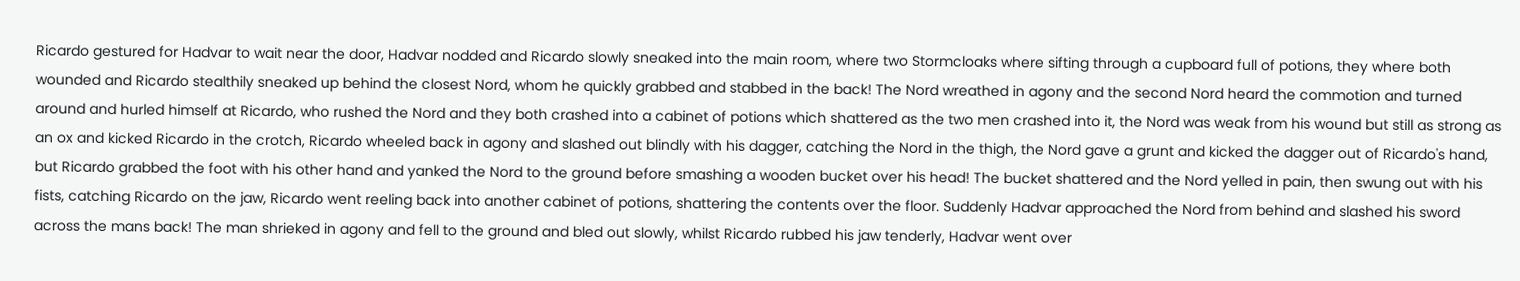Ricardo gestured for Hadvar to wait near the door, Hadvar nodded and Ricardo slowly sneaked into the main room, where two Stormcloaks where sifting through a cupboard full of potions, they where both wounded and Ricardo stealthily sneaked up behind the closest Nord, whom he quickly grabbed and stabbed in the back! The Nord wreathed in agony and the second Nord heard the commotion and turned around and hurled himself at Ricardo, who rushed the Nord and they both crashed into a cabinet of potions which shattered as the two men crashed into it, the Nord was weak from his wound but still as strong as an ox and kicked Ricardo in the crotch, Ricardo wheeled back in agony and slashed out blindly with his dagger, catching the Nord in the thigh, the Nord gave a grunt and kicked the dagger out of Ricardo's hand, but Ricardo grabbed the foot with his other hand and yanked the Nord to the ground before smashing a wooden bucket over his head! The bucket shattered and the Nord yelled in pain, then swung out with his fists, catching Ricardo on the jaw, Ricardo went reeling back into another cabinet of potions, shattering the contents over the floor. Suddenly Hadvar approached the Nord from behind and slashed his sword across the mans back! The man shrieked in agony and fell to the ground and bled out slowly, whilst Ricardo rubbed his jaw tenderly, Hadvar went over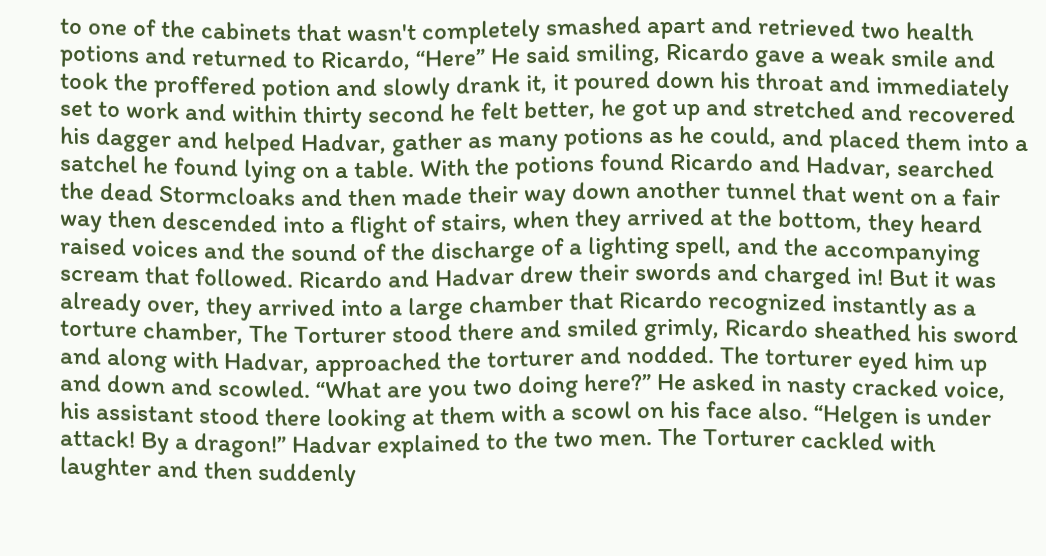to one of the cabinets that wasn't completely smashed apart and retrieved two health potions and returned to Ricardo, “Here” He said smiling, Ricardo gave a weak smile and took the proffered potion and slowly drank it, it poured down his throat and immediately set to work and within thirty second he felt better, he got up and stretched and recovered his dagger and helped Hadvar, gather as many potions as he could, and placed them into a satchel he found lying on a table. With the potions found Ricardo and Hadvar, searched the dead Stormcloaks and then made their way down another tunnel that went on a fair way then descended into a flight of stairs, when they arrived at the bottom, they heard raised voices and the sound of the discharge of a lighting spell, and the accompanying scream that followed. Ricardo and Hadvar drew their swords and charged in! But it was already over, they arrived into a large chamber that Ricardo recognized instantly as a torture chamber, The Torturer stood there and smiled grimly, Ricardo sheathed his sword and along with Hadvar, approached the torturer and nodded. The torturer eyed him up and down and scowled. “What are you two doing here?” He asked in nasty cracked voice, his assistant stood there looking at them with a scowl on his face also. “Helgen is under attack! By a dragon!” Hadvar explained to the two men. The Torturer cackled with laughter and then suddenly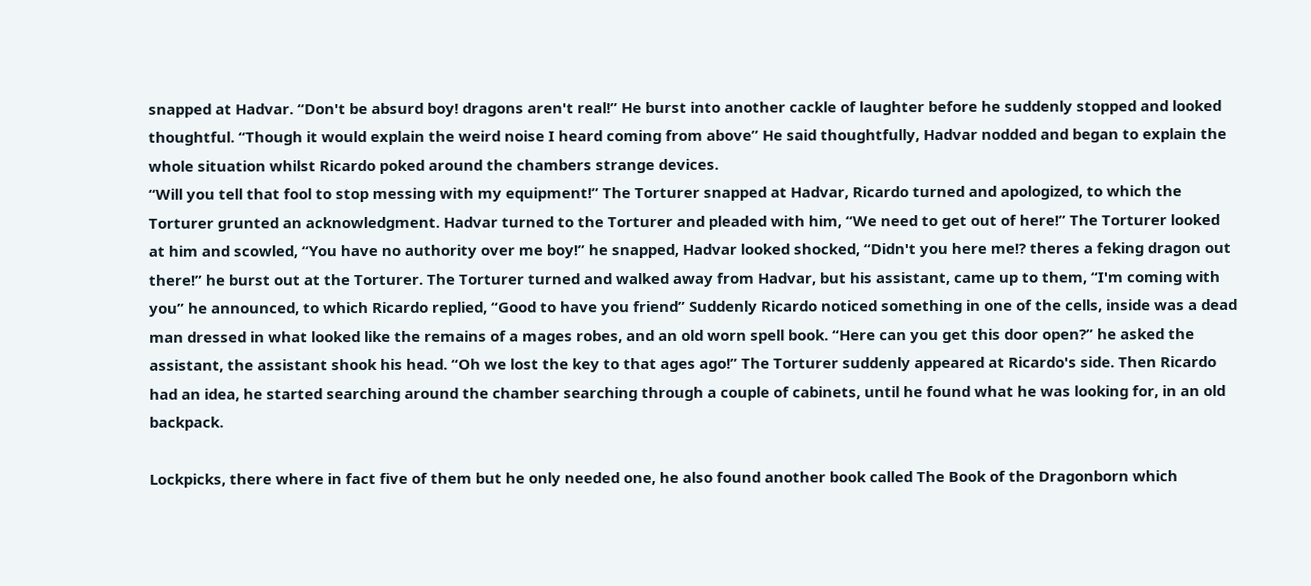snapped at Hadvar. “Don't be absurd boy! dragons aren't real!” He burst into another cackle of laughter before he suddenly stopped and looked thoughtful. “Though it would explain the weird noise I heard coming from above” He said thoughtfully, Hadvar nodded and began to explain the whole situation whilst Ricardo poked around the chambers strange devices.
“Will you tell that fool to stop messing with my equipment!” The Torturer snapped at Hadvar, Ricardo turned and apologized, to which the Torturer grunted an acknowledgment. Hadvar turned to the Torturer and pleaded with him, “We need to get out of here!” The Torturer looked at him and scowled, “You have no authority over me boy!” he snapped, Hadvar looked shocked, “Didn't you here me!? theres a feking dragon out there!” he burst out at the Torturer. The Torturer turned and walked away from Hadvar, but his assistant, came up to them, “I'm coming with you” he announced, to which Ricardo replied, “Good to have you friend” Suddenly Ricardo noticed something in one of the cells, inside was a dead man dressed in what looked like the remains of a mages robes, and an old worn spell book. “Here can you get this door open?” he asked the assistant, the assistant shook his head. “Oh we lost the key to that ages ago!” The Torturer suddenly appeared at Ricardo's side. Then Ricardo had an idea, he started searching around the chamber searching through a couple of cabinets, until he found what he was looking for, in an old backpack.

Lockpicks, there where in fact five of them but he only needed one, he also found another book called The Book of the Dragonborn which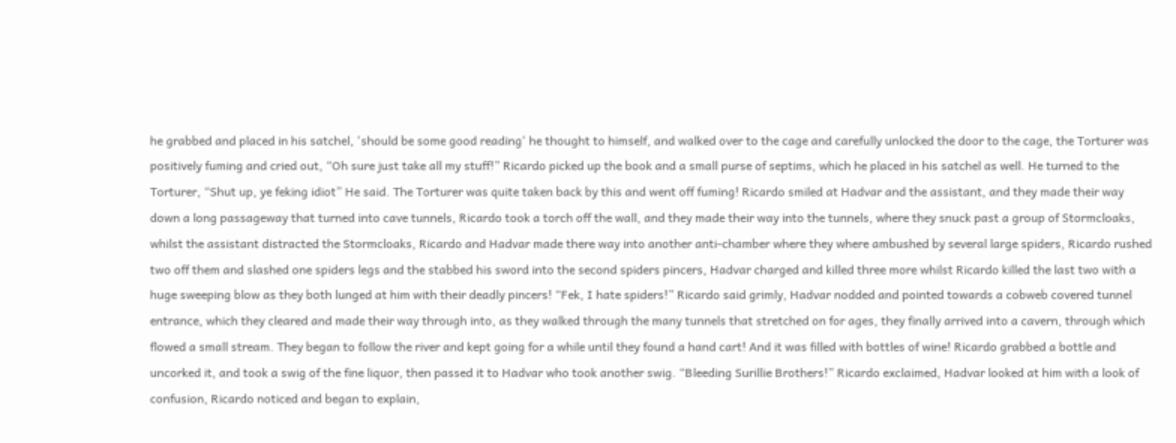he grabbed and placed in his satchel, 'should be some good reading' he thought to himself, and walked over to the cage and carefully unlocked the door to the cage, the Torturer was positively fuming and cried out, “Oh sure just take all my stuff!” Ricardo picked up the book and a small purse of septims, which he placed in his satchel as well. He turned to the Torturer, “Shut up, ye feking idiot” He said. The Torturer was quite taken back by this and went off fuming! Ricardo smiled at Hadvar and the assistant, and they made their way down a long passageway that turned into cave tunnels, Ricardo took a torch off the wall, and they made their way into the tunnels, where they snuck past a group of Stormcloaks, whilst the assistant distracted the Stormcloaks, Ricardo and Hadvar made there way into another anti-chamber where they where ambushed by several large spiders, Ricardo rushed two off them and slashed one spiders legs and the stabbed his sword into the second spiders pincers, Hadvar charged and killed three more whilst Ricardo killed the last two with a huge sweeping blow as they both lunged at him with their deadly pincers! “Fek, I hate spiders!” Ricardo said grimly, Hadvar nodded and pointed towards a cobweb covered tunnel entrance, which they cleared and made their way through into, as they walked through the many tunnels that stretched on for ages, they finally arrived into a cavern, through which flowed a small stream. They began to follow the river and kept going for a while until they found a hand cart! And it was filled with bottles of wine! Ricardo grabbed a bottle and uncorked it, and took a swig of the fine liquor, then passed it to Hadvar who took another swig. “Bleeding Surillie Brothers!” Ricardo exclaimed, Hadvar looked at him with a look of confusion, Ricardo noticed and began to explain,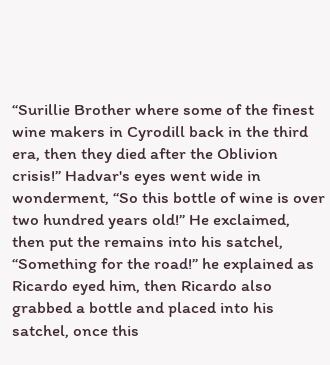“Surillie Brother where some of the finest wine makers in Cyrodill back in the third era, then they died after the Oblivion crisis!” Hadvar's eyes went wide in wonderment, “So this bottle of wine is over two hundred years old!” He exclaimed, then put the remains into his satchel, “Something for the road!” he explained as Ricardo eyed him, then Ricardo also grabbed a bottle and placed into his satchel, once this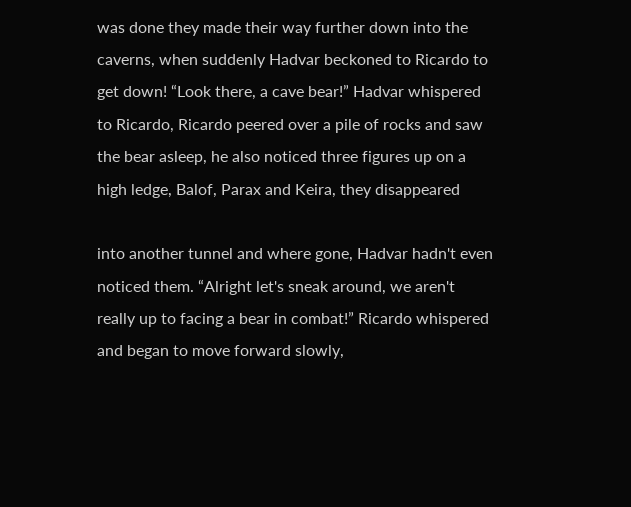was done they made their way further down into the caverns, when suddenly Hadvar beckoned to Ricardo to get down! “Look there, a cave bear!” Hadvar whispered to Ricardo, Ricardo peered over a pile of rocks and saw the bear asleep, he also noticed three figures up on a high ledge, Balof, Parax and Keira, they disappeared

into another tunnel and where gone, Hadvar hadn't even noticed them. “Alright let's sneak around, we aren't really up to facing a bear in combat!” Ricardo whispered and began to move forward slowly,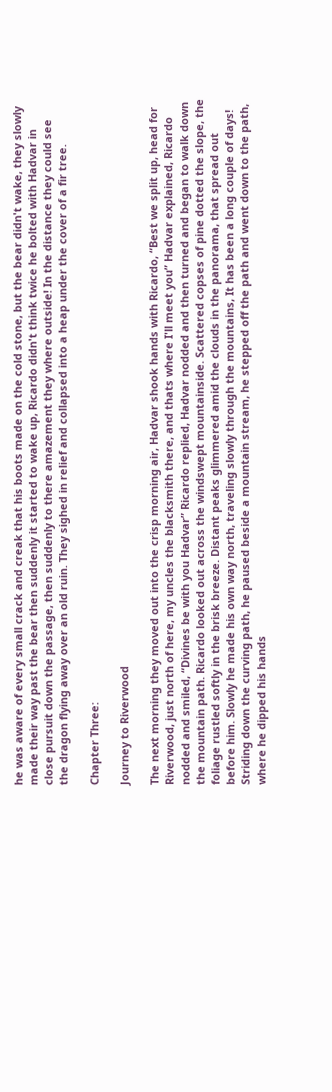he was aware of every small crack and creak that his boots made on the cold stone, but the bear didn't wake, they slowly made their way past the bear then suddenly it started to wake up, Ricardo didn't think twice he bolted with Hadvar in close pursuit down the passage, then suddenly to there amazement they where outside! In the distance they could see the dragon flying away over an old ruin. They sighed in relief and collapsed into a heap under the cover of a fir tree.

Chapter Three:

Journey to Riverwood

The next morning they moved out into the crisp morning air, Hadvar shook hands with Ricardo, “Best we split up, head for Riverwood, just north of here, my uncles the blacksmith there, and thats where I'll meet you” Hadvar explained, Ricardo nodded and smiled, “Divines be with you Hadvar” Ricardo replied, Hadvar nodded and then turned and began to walk down the mountain path. Ricardo looked out across the windswept mountainside. Scattered copses of pine dotted the slope, the foliage rustled softly in the brisk breeze. Distant peaks glimmered amid the clouds in the panorama, that spread out before him. Slowly he made his own way north, traveling slowly through the mountains, It has been a long couple of days! Striding down the curving path, he paused beside a mountain stream, he stepped off the path and went down to the path, where he dipped his hands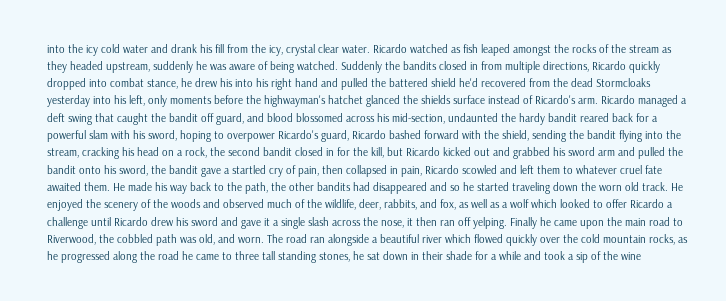into the icy cold water and drank his fill from the icy, crystal clear water. Ricardo watched as fish leaped amongst the rocks of the stream as they headed upstream, suddenly he was aware of being watched. Suddenly the bandits closed in from multiple directions, Ricardo quickly dropped into combat stance, he drew his into his right hand and pulled the battered shield he'd recovered from the dead Stormcloaks yesterday into his left, only moments before the highwayman's hatchet glanced the shields surface instead of Ricardo's arm. Ricardo managed a deft swing that caught the bandit off guard, and blood blossomed across his mid-section, undaunted the hardy bandit reared back for a powerful slam with his sword, hoping to overpower Ricardo's guard, Ricardo bashed forward with the shield, sending the bandit flying into the stream, cracking his head on a rock, the second bandit closed in for the kill, but Ricardo kicked out and grabbed his sword arm and pulled the bandit onto his sword, the bandit gave a startled cry of pain, then collapsed in pain, Ricardo scowled and left them to whatever cruel fate awaited them. He made his way back to the path, the other bandits had disappeared and so he started traveling down the worn old track. He enjoyed the scenery of the woods and observed much of the wildlife, deer, rabbits, and fox, as well as a wolf which looked to offer Ricardo a challenge until Ricardo drew his sword and gave it a single slash across the nose, it then ran off yelping. Finally he came upon the main road to Riverwood, the cobbled path was old, and worn. The road ran alongside a beautiful river which flowed quickly over the cold mountain rocks, as he progressed along the road he came to three tall standing stones, he sat down in their shade for a while and took a sip of the wine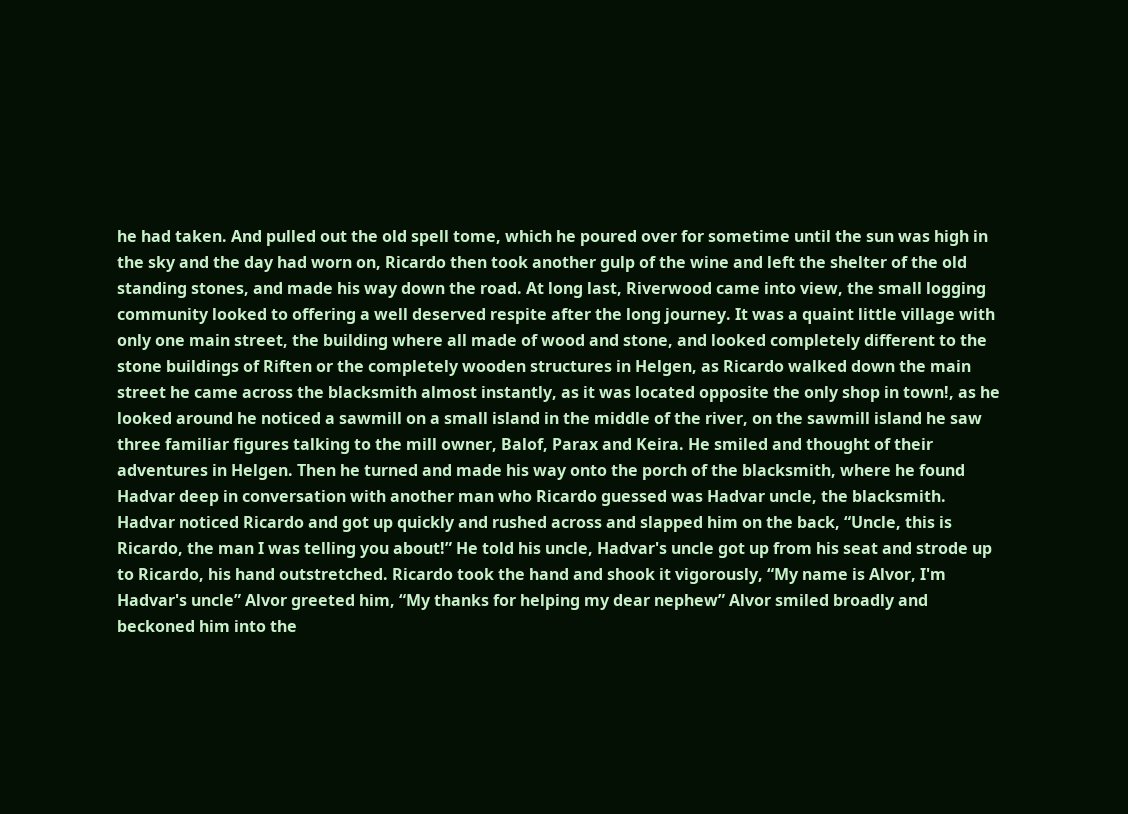he had taken. And pulled out the old spell tome, which he poured over for sometime until the sun was high in the sky and the day had worn on, Ricardo then took another gulp of the wine and left the shelter of the old standing stones, and made his way down the road. At long last, Riverwood came into view, the small logging community looked to offering a well deserved respite after the long journey. It was a quaint little village with only one main street, the building where all made of wood and stone, and looked completely different to the stone buildings of Riften or the completely wooden structures in Helgen, as Ricardo walked down the main street he came across the blacksmith almost instantly, as it was located opposite the only shop in town!, as he looked around he noticed a sawmill on a small island in the middle of the river, on the sawmill island he saw three familiar figures talking to the mill owner, Balof, Parax and Keira. He smiled and thought of their adventures in Helgen. Then he turned and made his way onto the porch of the blacksmith, where he found Hadvar deep in conversation with another man who Ricardo guessed was Hadvar uncle, the blacksmith. Hadvar noticed Ricardo and got up quickly and rushed across and slapped him on the back, “Uncle, this is Ricardo, the man I was telling you about!” He told his uncle, Hadvar's uncle got up from his seat and strode up to Ricardo, his hand outstretched. Ricardo took the hand and shook it vigorously, “My name is Alvor, I'm Hadvar's uncle” Alvor greeted him, “My thanks for helping my dear nephew” Alvor smiled broadly and beckoned him into the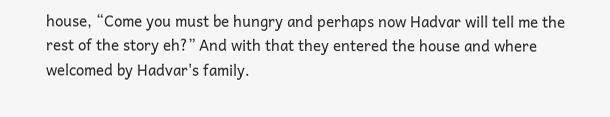house, “Come you must be hungry and perhaps now Hadvar will tell me the rest of the story eh?” And with that they entered the house and where welcomed by Hadvar's family.